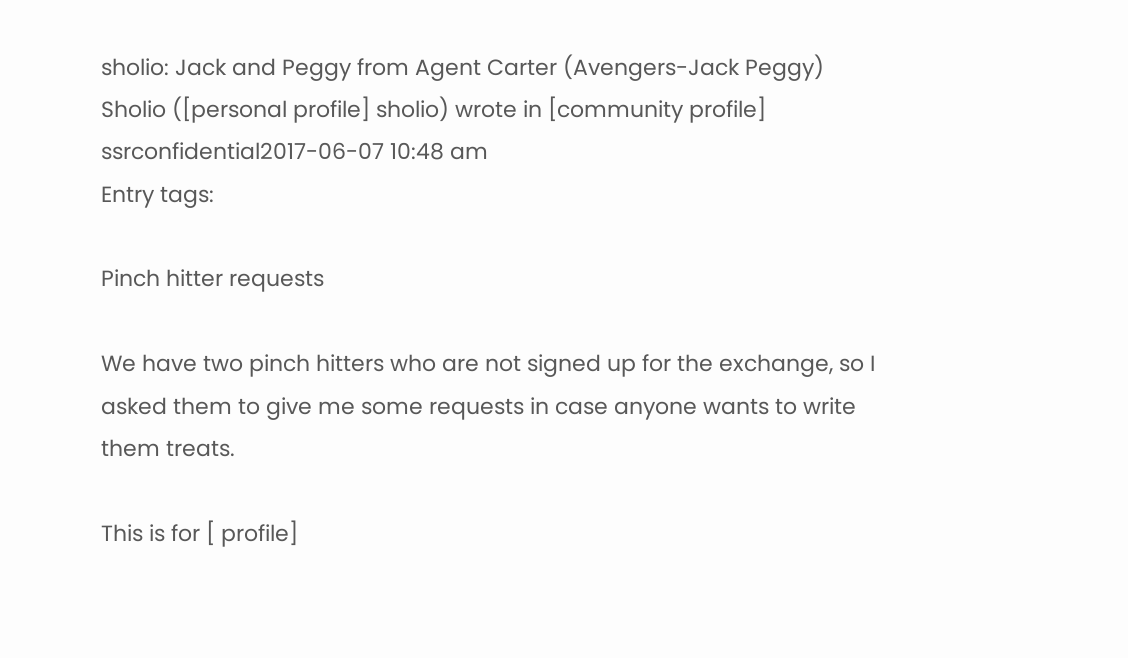sholio: Jack and Peggy from Agent Carter (Avengers-Jack Peggy)
Sholio ([personal profile] sholio) wrote in [community profile] ssrconfidential2017-06-07 10:48 am
Entry tags:

Pinch hitter requests

We have two pinch hitters who are not signed up for the exchange, so I asked them to give me some requests in case anyone wants to write them treats.

This is for [ profile]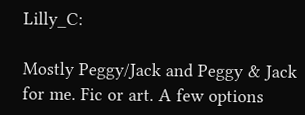Lilly_C:

Mostly Peggy/Jack and Peggy & Jack for me. Fic or art. A few options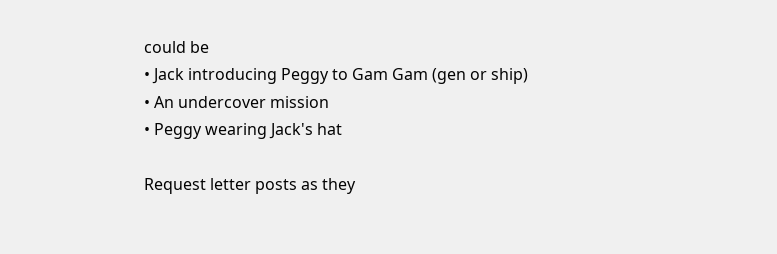could be
• Jack introducing Peggy to Gam Gam (gen or ship)
• An undercover mission
• Peggy wearing Jack's hat

Request letter posts as they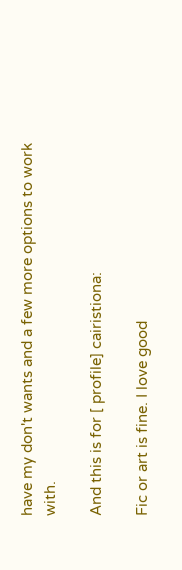have my don't wants and a few more options to work with.

And this is for [ profile] cairistiona:

Fic or art is fine. I love good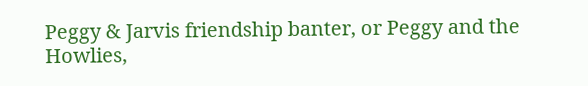Peggy & Jarvis friendship banter, or Peggy and the Howlies,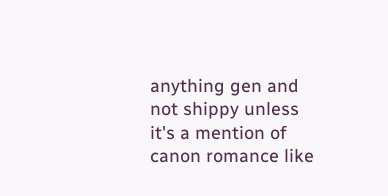anything gen and not shippy unless it's a mention of canon romance like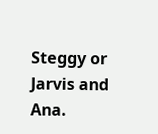Steggy or Jarvis and Ana.